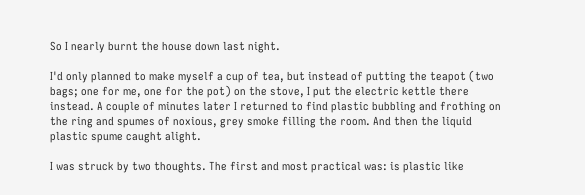So I nearly burnt the house down last night.

I'd only planned to make myself a cup of tea, but instead of putting the teapot (two bags; one for me, one for the pot) on the stove, I put the electric kettle there instead. A couple of minutes later I returned to find plastic bubbling and frothing on the ring and spumes of noxious, grey smoke filling the room. And then the liquid plastic spume caught alight.

I was struck by two thoughts. The first and most practical was: is plastic like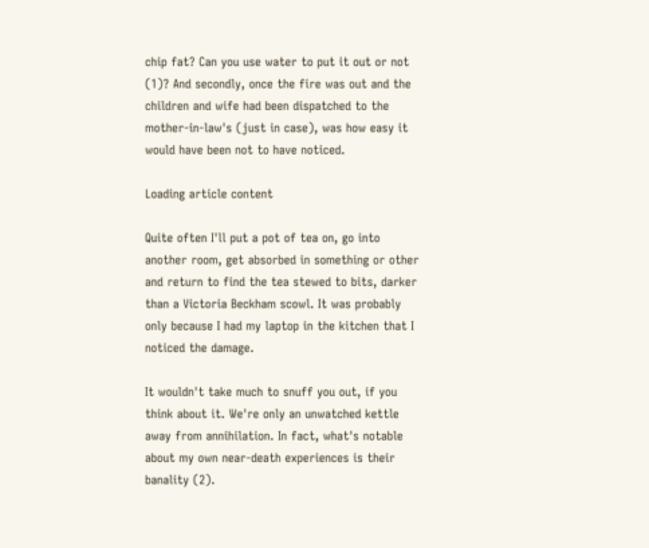chip fat? Can you use water to put it out or not (1)? And secondly, once the fire was out and the children and wife had been dispatched to the mother-in-law's (just in case), was how easy it would have been not to have noticed.

Loading article content

Quite often I'll put a pot of tea on, go into another room, get absorbed in something or other and return to find the tea stewed to bits, darker than a Victoria Beckham scowl. It was probably only because I had my laptop in the kitchen that I noticed the damage.

It wouldn't take much to snuff you out, if you think about it. We're only an unwatched kettle away from annihilation. In fact, what's notable about my own near-death experiences is their banality (2).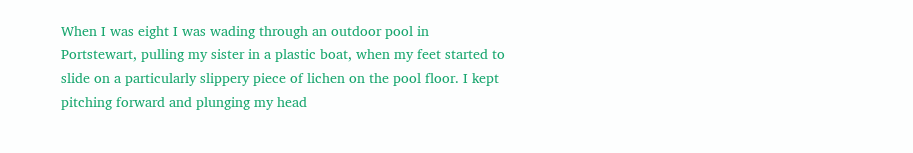When I was eight I was wading through an outdoor pool in Portstewart, pulling my sister in a plastic boat, when my feet started to slide on a particularly slippery piece of lichen on the pool floor. I kept pitching forward and plunging my head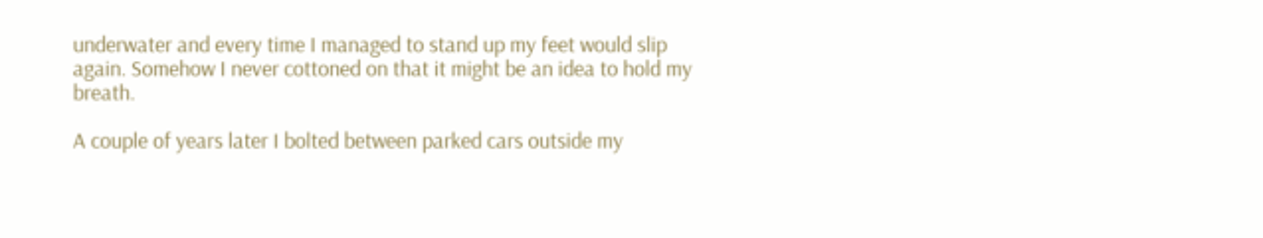underwater and every time I managed to stand up my feet would slip again. Somehow I never cottoned on that it might be an idea to hold my breath.

A couple of years later I bolted between parked cars outside my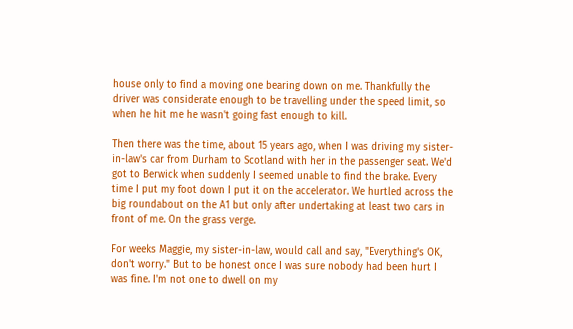house only to find a moving one bearing down on me. Thankfully the driver was considerate enough to be travelling under the speed limit, so when he hit me he wasn't going fast enough to kill.

Then there was the time, about 15 years ago, when I was driving my sister-in-law's car from Durham to Scotland with her in the passenger seat. We'd got to Berwick when suddenly I seemed unable to find the brake. Every time I put my foot down I put it on the accelerator. We hurtled across the big roundabout on the A1 but only after undertaking at least two cars in front of me. On the grass verge.

For weeks Maggie, my sister-in-law, would call and say, "Everything's OK, don't worry." But to be honest once I was sure nobody had been hurt I was fine. I'm not one to dwell on my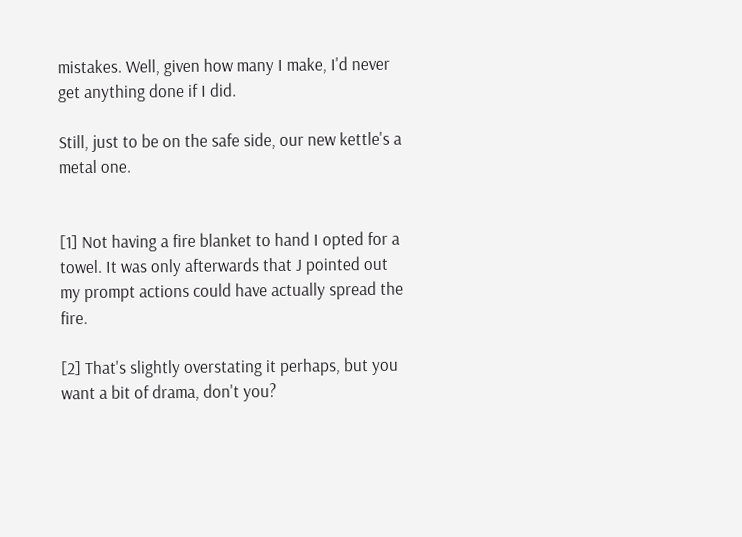mistakes. Well, given how many I make, I'd never get anything done if I did.

Still, just to be on the safe side, our new kettle's a metal one.


[1] Not having a fire blanket to hand I opted for a towel. It was only afterwards that J pointed out my prompt actions could have actually spread the fire.

[2] That's slightly overstating it perhaps, but you want a bit of drama, don't you?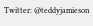Twitter: @teddyjamieson